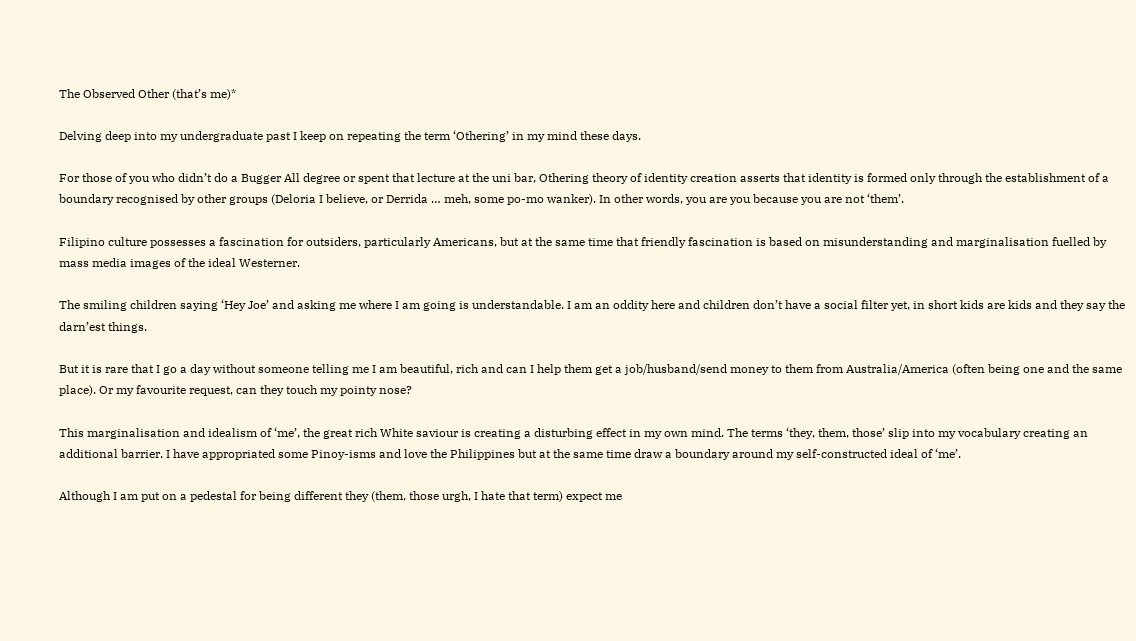The Observed Other (that’s me)*

Delving deep into my undergraduate past I keep on repeating the term ‘Othering’ in my mind these days.

For those of you who didn’t do a Bugger All degree or spent that lecture at the uni bar, Othering theory of identity creation asserts that identity is formed only through the establishment of a boundary recognised by other groups (Deloria I believe, or Derrida … meh, some po-mo wanker). In other words, you are you because you are not ‘them’.

Filipino culture possesses a fascination for outsiders, particularly Americans, but at the same time that friendly fascination is based on misunderstanding and marginalisation fuelled by mass media images of the ideal Westerner.

The smiling children saying ‘Hey Joe’ and asking me where I am going is understandable. I am an oddity here and children don’t have a social filter yet, in short kids are kids and they say the darn’est things.

But it is rare that I go a day without someone telling me I am beautiful, rich and can I help them get a job/husband/send money to them from Australia/America (often being one and the same place). Or my favourite request, can they touch my pointy nose?

This marginalisation and idealism of ‘me’, the great rich White saviour is creating a disturbing effect in my own mind. The terms ‘they, them, those’ slip into my vocabulary creating an additional barrier. I have appropriated some Pinoy-isms and love the Philippines but at the same time draw a boundary around my self-constructed ideal of ‘me’.

Although I am put on a pedestal for being different they (them, those urgh, I hate that term) expect me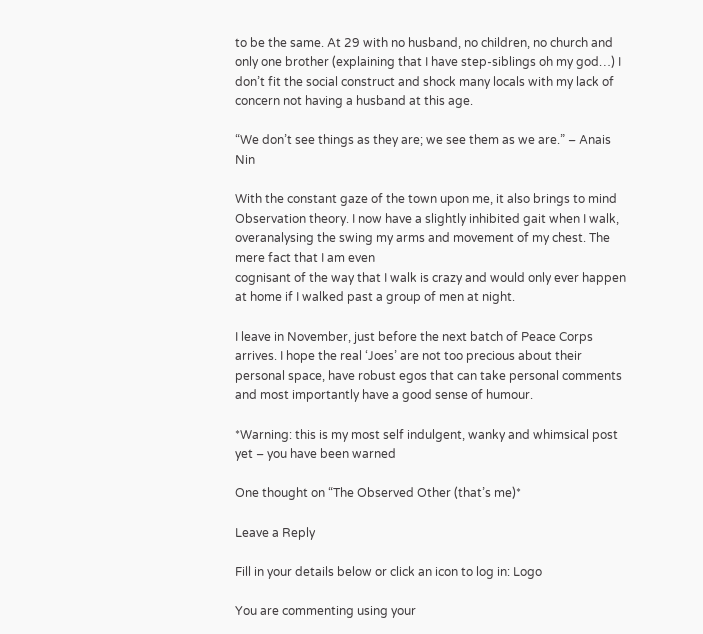to be the same. At 29 with no husband, no children, no church and only one brother (explaining that I have step-siblings oh my god…) I don’t fit the social construct and shock many locals with my lack of concern not having a husband at this age.

“We don’t see things as they are; we see them as we are.” – Anais Nin

With the constant gaze of the town upon me, it also brings to mind Observation theory. I now have a slightly inhibited gait when I walk, overanalysing the swing my arms and movement of my chest. The mere fact that I am even
cognisant of the way that I walk is crazy and would only ever happen at home if I walked past a group of men at night.

I leave in November, just before the next batch of Peace Corps arrives. I hope the real ‘Joes’ are not too precious about their personal space, have robust egos that can take personal comments and most importantly have a good sense of humour.

*Warning: this is my most self indulgent, wanky and whimsical post yet – you have been warned

One thought on “The Observed Other (that’s me)*

Leave a Reply

Fill in your details below or click an icon to log in: Logo

You are commenting using your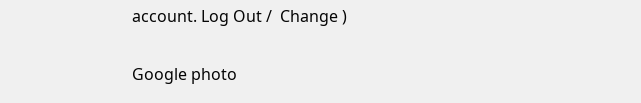account. Log Out /  Change )

Google photo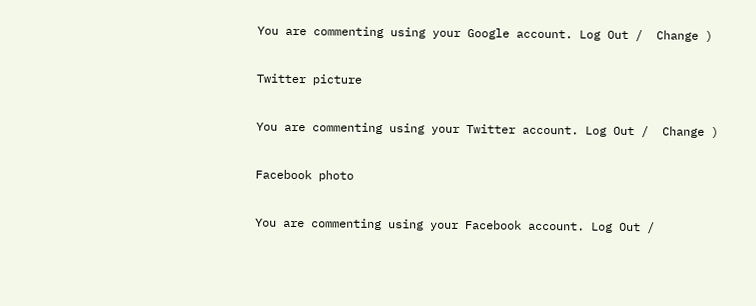You are commenting using your Google account. Log Out /  Change )

Twitter picture

You are commenting using your Twitter account. Log Out /  Change )

Facebook photo

You are commenting using your Facebook account. Log Out /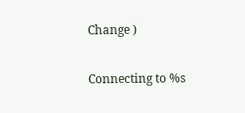Change )

Connecting to %s